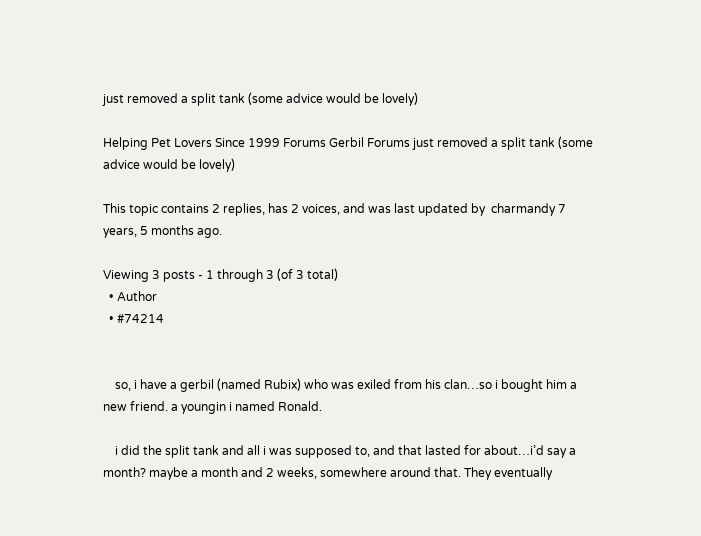just removed a split tank (some advice would be lovely)

Helping Pet Lovers Since 1999 Forums Gerbil Forums just removed a split tank (some advice would be lovely)

This topic contains 2 replies, has 2 voices, and was last updated by  charmandy 7 years, 5 months ago.

Viewing 3 posts - 1 through 3 (of 3 total)
  • Author
  • #74214


    so, i have a gerbil (named Rubix) who was exiled from his clan…so i bought him a new friend. a youngin i named Ronald.

    i did the split tank and all i was supposed to, and that lasted for about…i’d say a month? maybe a month and 2 weeks, somewhere around that. They eventually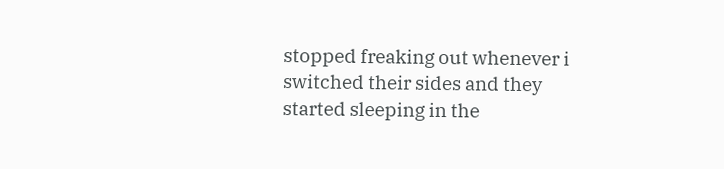stopped freaking out whenever i switched their sides and they started sleeping in the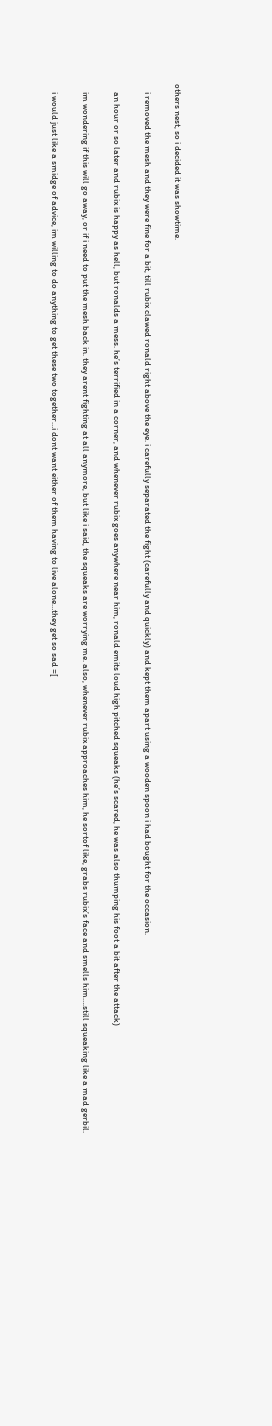others nest, so i decided it was showtime.

    i removed the mesh and they were fine for a bit, till rubix clawed ronald right above the eye. i carefully separated the fight (carefully and quickly) and kept them apart using a wooden spoon i had bought for the occasion.

    an hour or so later and rubix is happy as hell, but ronalds a mess. he’s terrified in a corner, and whenever rubix goes anywhere near him, ronald emits loud high pitched squeaks (he’s scared, he was also thumping his foot a bit after the attack)

    im wondering if this will go away, or if i need to put the mesh back in. they arent fighting at all anymore, but like i said, the squeaks are worrying me. also, whenever rubix approaches him, he sortof like, grabs rubix’s face and smells him….still squeaking like a mad gerbil.

    i would just like a smidge of advice, im willing to do anything to get these two together…i dont want either of them having to live alone…they get so sad =[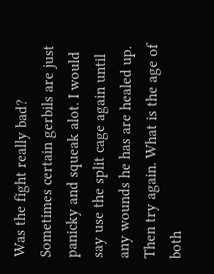Was the fight really bad? Sometimes certain gerbils are just panicky and squeak alot. I would say use the split cage again until any wounds he has are healed up. Then try again. What is the age of both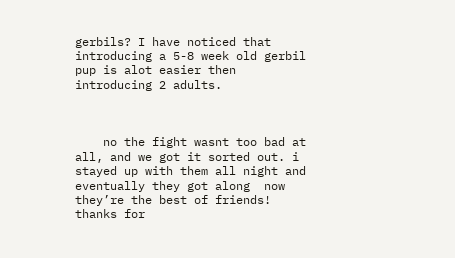gerbils? I have noticed that introducing a 5-8 week old gerbil pup is alot easier then introducing 2 adults.



    no the fight wasnt too bad at all, and we got it sorted out. i stayed up with them all night and eventually they got along  now they’re the best of friends! thanks for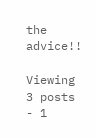the advice!!

Viewing 3 posts - 1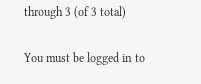through 3 (of 3 total)

You must be logged in to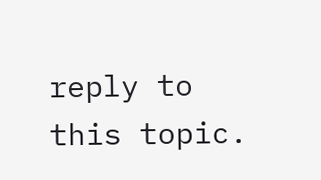reply to this topic.